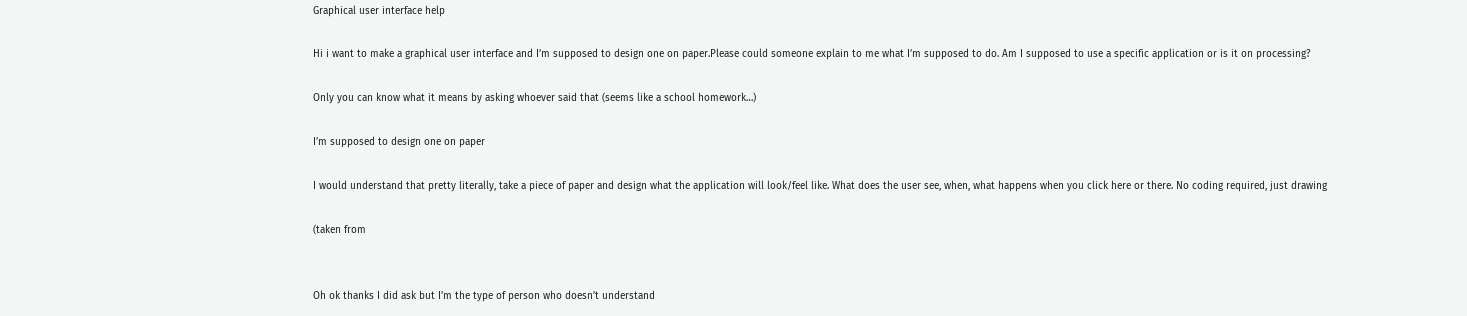Graphical user interface help

Hi i want to make a graphical user interface and I’m supposed to design one on paper.Please could someone explain to me what I’m supposed to do. Am I supposed to use a specific application or is it on processing?

Only you can know what it means by asking whoever said that (seems like a school homework…)

I’m supposed to design one on paper

I would understand that pretty literally, take a piece of paper and design what the application will look/feel like. What does the user see, when, what happens when you click here or there. No coding required, just drawing

(taken from


Oh ok thanks I did ask but I’m the type of person who doesn’t understand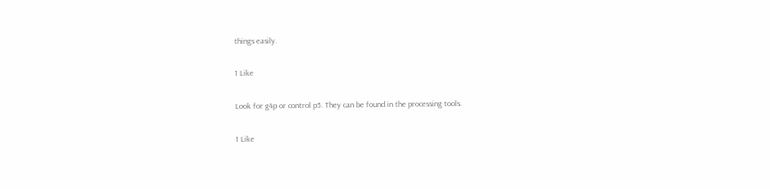things easily.

1 Like

Look for g4p or control p5. They can be found in the processing tools.

1 Like